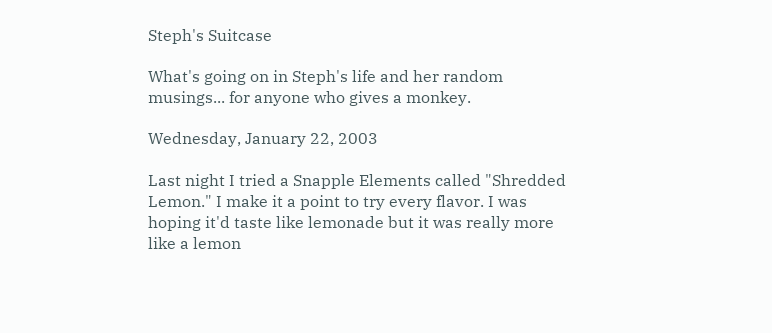Steph's Suitcase

What's going on in Steph's life and her random musings... for anyone who gives a monkey.

Wednesday, January 22, 2003

Last night I tried a Snapple Elements called "Shredded Lemon." I make it a point to try every flavor. I was hoping it'd taste like lemonade but it was really more like a lemon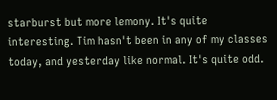starburst but more lemony. It's quite interesting. Tim hasn't been in any of my classes today, and yesterday like normal. It's quite odd.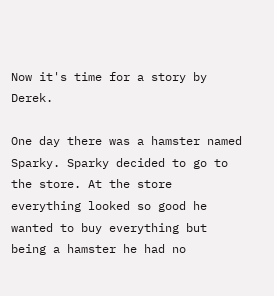Now it's time for a story by Derek.

One day there was a hamster named Sparky. Sparky decided to go to the store. At the store everything looked so good he wanted to buy everything but being a hamster he had no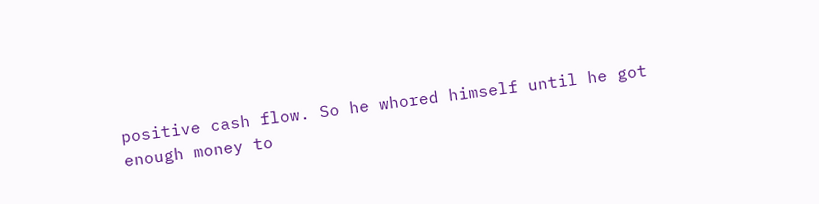positive cash flow. So he whored himself until he got enough money to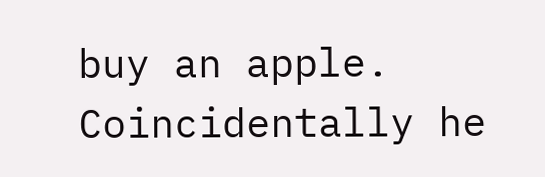buy an apple. Coincidentally he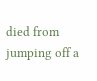died from jumping off a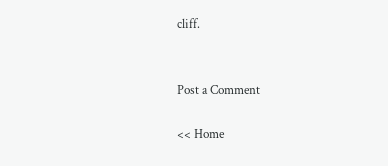cliff.


Post a Comment

<< Home